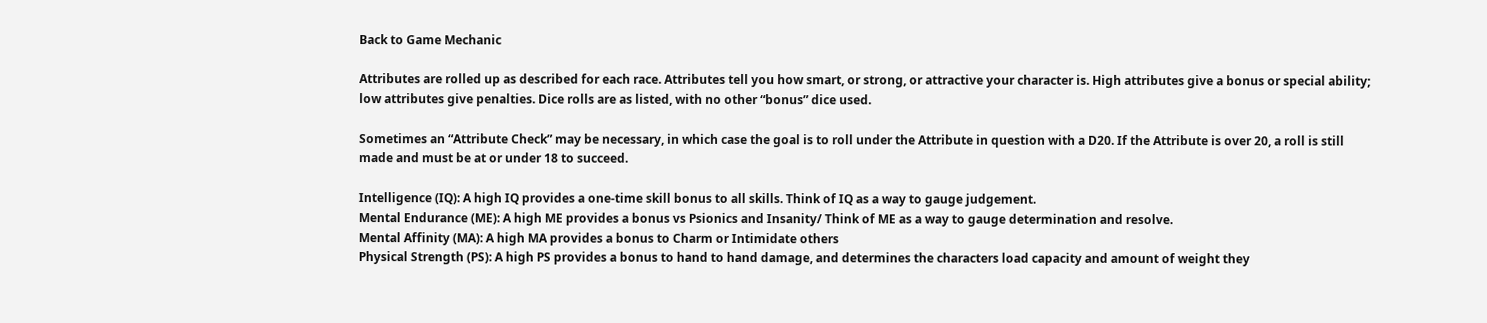Back to Game Mechanic

Attributes are rolled up as described for each race. Attributes tell you how smart, or strong, or attractive your character is. High attributes give a bonus or special ability; low attributes give penalties. Dice rolls are as listed, with no other “bonus” dice used.

Sometimes an “Attribute Check” may be necessary, in which case the goal is to roll under the Attribute in question with a D20. If the Attribute is over 20, a roll is still made and must be at or under 18 to succeed.

Intelligence (IQ): A high IQ provides a one-time skill bonus to all skills. Think of IQ as a way to gauge judgement.
Mental Endurance (ME): A high ME provides a bonus vs Psionics and Insanity/ Think of ME as a way to gauge determination and resolve.
Mental Affinity (MA): A high MA provides a bonus to Charm or Intimidate others
Physical Strength (PS): A high PS provides a bonus to hand to hand damage, and determines the characters load capacity and amount of weight they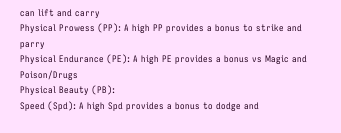can lift and carry
Physical Prowess (PP): A high PP provides a bonus to strike and parry
Physical Endurance (PE): A high PE provides a bonus vs Magic and Poison/Drugs
Physical Beauty (PB):
Speed (Spd): A high Spd provides a bonus to dodge and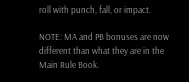roll with punch, fall, or impact.

NOTE: MA and PB bonuses are now different than what they are in the Main Rule Book.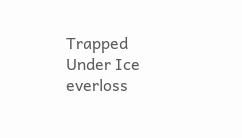Trapped Under Ice everloss